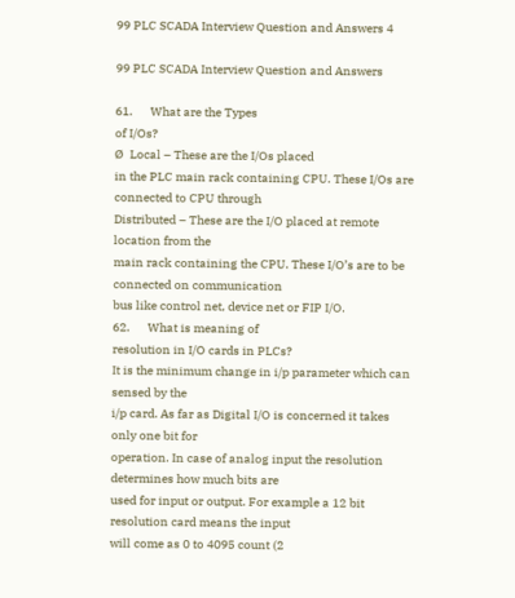99 PLC SCADA Interview Question and Answers 4

99 PLC SCADA Interview Question and Answers

61.      What are the Types
of I/Os?
Ø  Local – These are the I/Os placed
in the PLC main rack containing CPU. These I/Os are connected to CPU through
Distributed – These are the I/O placed at remote location from the
main rack containing the CPU. These I/O’s are to be connected on communication
bus like control net, device net or FIP I/O.
62.      What is meaning of
resolution in I/O cards in PLCs?
It is the minimum change in i/p parameter which can sensed by the
i/p card. As far as Digital I/O is concerned it takes only one bit for
operation. In case of analog input the resolution determines how much bits are
used for input or output. For example a 12 bit resolution card means the input
will come as 0 to 4095 count (2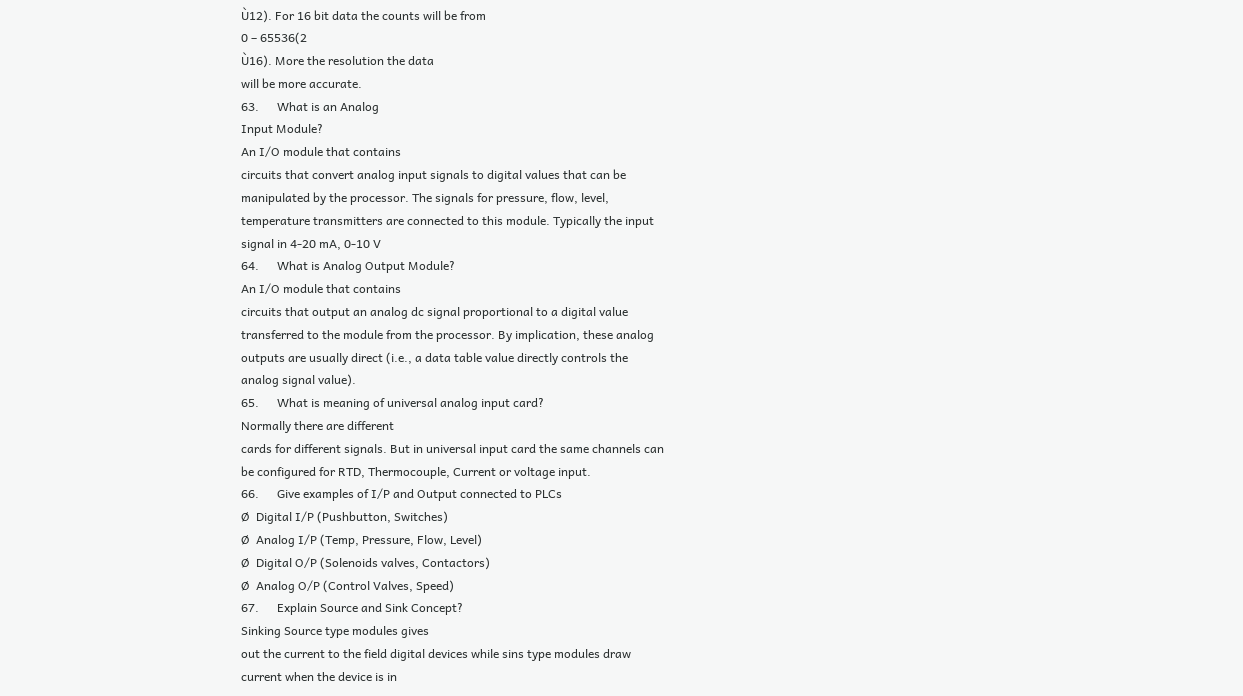Ù12). For 16 bit data the counts will be from
0 – 65536(2
Ù16). More the resolution the data
will be more accurate.
63.      What is an Analog
Input Module?
An I/O module that contains
circuits that convert analog input signals to digital values that can be
manipulated by the processor. The signals for pressure, flow, level,
temperature transmitters are connected to this module. Typically the input
signal in 4-20 mA, 0-10 V
64.      What is Analog Output Module?
An I/O module that contains
circuits that output an analog dc signal proportional to a digital value
transferred to the module from the processor. By implication, these analog
outputs are usually direct (i.e., a data table value directly controls the
analog signal value).
65.      What is meaning of universal analog input card?
Normally there are different
cards for different signals. But in universal input card the same channels can
be configured for RTD, Thermocouple, Current or voltage input.
66.      Give examples of I/P and Output connected to PLCs
Ø  Digital I/P (Pushbutton, Switches)
Ø  Analog I/P (Temp, Pressure, Flow, Level)
Ø  Digital O/P (Solenoids valves, Contactors)
Ø  Analog O/P (Control Valves, Speed)
67.      Explain Source and Sink Concept?
Sinking Source type modules gives
out the current to the field digital devices while sins type modules draw
current when the device is in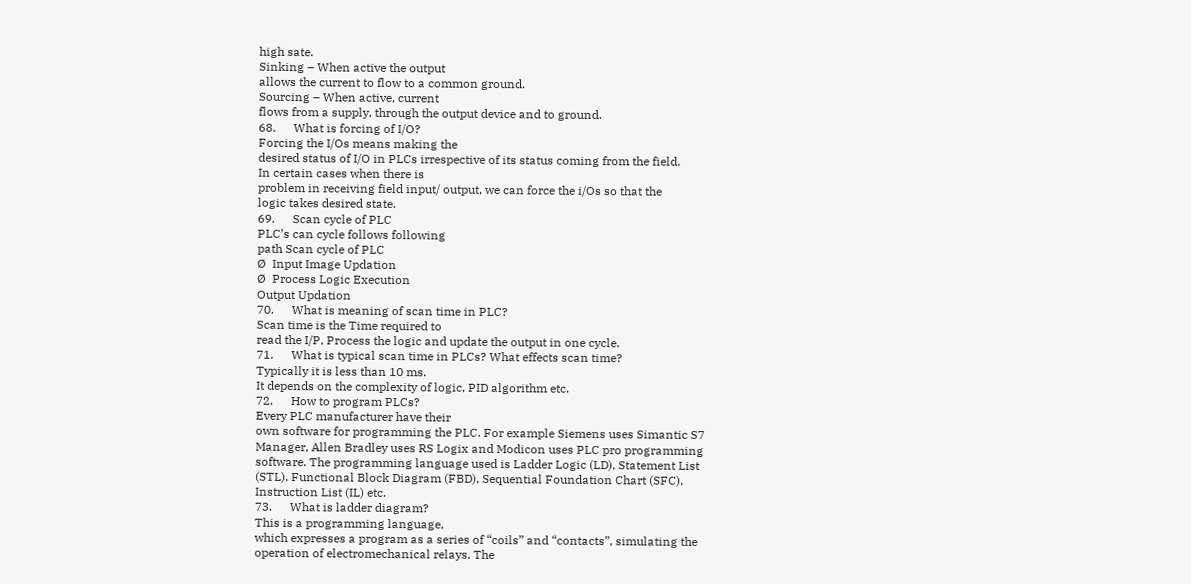high sate.
Sinking – When active the output
allows the current to flow to a common ground.
Sourcing – When active, current
flows from a supply, through the output device and to ground.
68.      What is forcing of I/O?
Forcing the I/Os means making the
desired status of I/O in PLCs irrespective of its status coming from the field.
In certain cases when there is
problem in receiving field input/ output, we can force the i/Os so that the
logic takes desired state.
69.      Scan cycle of PLC
PLC’s can cycle follows following
path Scan cycle of PLC
Ø  Input Image Updation
Ø  Process Logic Execution
Output Updation
70.      What is meaning of scan time in PLC?
Scan time is the Time required to
read the I/P, Process the logic and update the output in one cycle.
71.      What is typical scan time in PLCs? What effects scan time?
Typically it is less than 10 ms.
It depends on the complexity of logic, PID algorithm etc.
72.      How to program PLCs?
Every PLC manufacturer have their
own software for programming the PLC. For example Siemens uses Simantic S7
Manager, Allen Bradley uses RS Logix and Modicon uses PLC pro programming
software. The programming language used is Ladder Logic (LD), Statement List
(STL), Functional Block Diagram (FBD), Sequential Foundation Chart (SFC),
Instruction List (IL) etc.
73.      What is ladder diagram?
This is a programming language,
which expresses a program as a series of “coils” and “contacts”, simulating the
operation of electromechanical relays. The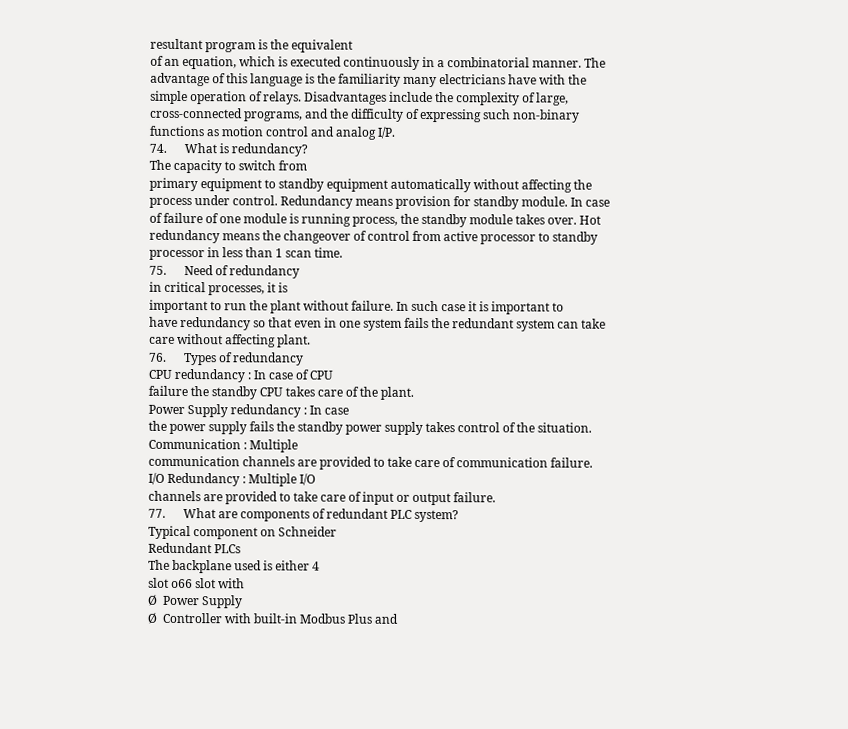resultant program is the equivalent
of an equation, which is executed continuously in a combinatorial manner. The
advantage of this language is the familiarity many electricians have with the
simple operation of relays. Disadvantages include the complexity of large,
cross-connected programs, and the difficulty of expressing such non-binary
functions as motion control and analog I/P.
74.      What is redundancy?
The capacity to switch from
primary equipment to standby equipment automatically without affecting the
process under control. Redundancy means provision for standby module. In case
of failure of one module is running process, the standby module takes over. Hot
redundancy means the changeover of control from active processor to standby
processor in less than 1 scan time.
75.      Need of redundancy
in critical processes, it is
important to run the plant without failure. In such case it is important to
have redundancy so that even in one system fails the redundant system can take
care without affecting plant.
76.      Types of redundancy
CPU redundancy : In case of CPU
failure the standby CPU takes care of the plant.
Power Supply redundancy : In case
the power supply fails the standby power supply takes control of the situation.
Communication : Multiple
communication channels are provided to take care of communication failure.
I/O Redundancy : Multiple I/O
channels are provided to take care of input or output failure.
77.      What are components of redundant PLC system?
Typical component on Schneider
Redundant PLCs
The backplane used is either 4
slot o66 slot with
Ø  Power Supply
Ø  Controller with built-in Modbus Plus and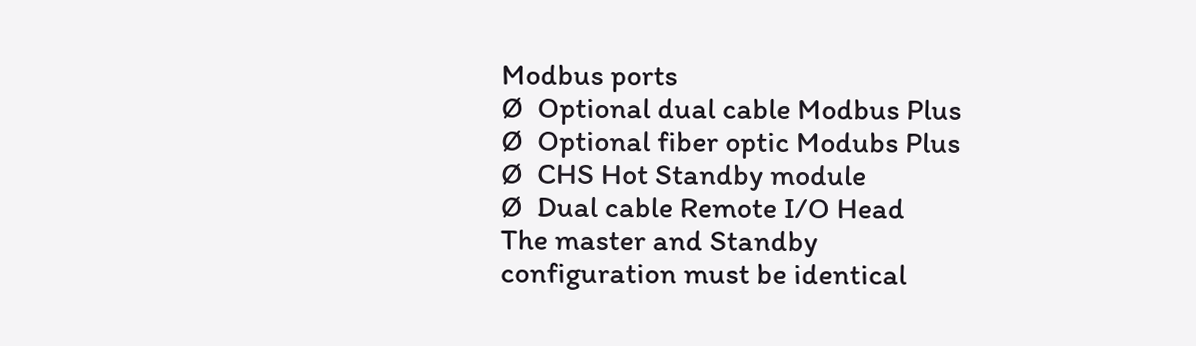Modbus ports
Ø  Optional dual cable Modbus Plus
Ø  Optional fiber optic Modubs Plus
Ø  CHS Hot Standby module
Ø  Dual cable Remote I/O Head
The master and Standby
configuration must be identical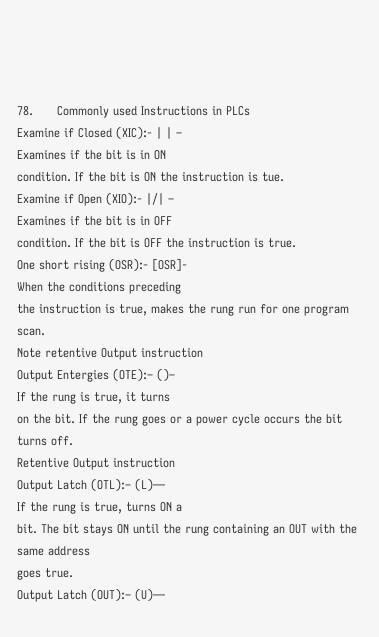78.      Commonly used Instructions in PLCs
Examine if Closed (XIC):- | | –
Examines if the bit is in ON
condition. If the bit is ON the instruction is tue.
Examine if Open (XIO):- |/| –
Examines if the bit is in OFF
condition. If the bit is OFF the instruction is true.
One short rising (OSR):- [OSR]-
When the conditions preceding
the instruction is true, makes the rung run for one program scan.
Note retentive Output instruction
Output Entergies (OTE):– ()–
If the rung is true, it turns
on the bit. If the rung goes or a power cycle occurs the bit turns off.
Retentive Output instruction
Output Latch (OTL):– (L)—
If the rung is true, turns ON a
bit. The bit stays ON until the rung containing an OUT with the same address
goes true.
Output Latch (OUT):– (U)—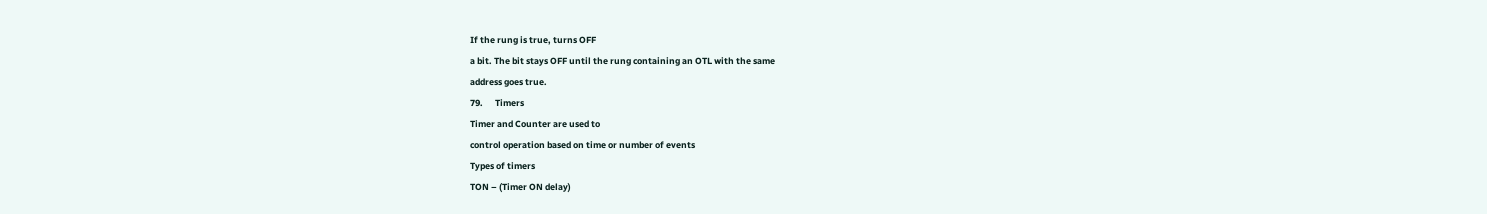If the rung is true, turns OFF
a bit. The bit stays OFF until the rung containing an OTL with the same
address goes true.
79.      Timers
Timer and Counter are used to
control operation based on time or number of events
Types of timers
TON – (Timer ON delay)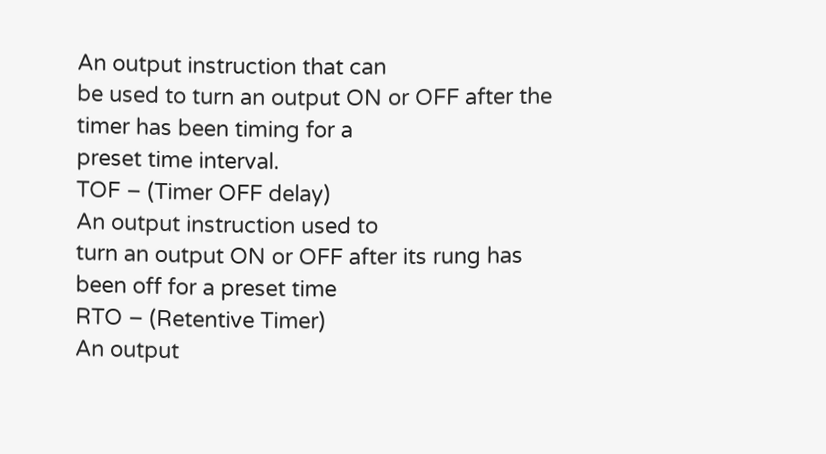An output instruction that can
be used to turn an output ON or OFF after the timer has been timing for a
preset time interval.
TOF – (Timer OFF delay)
An output instruction used to
turn an output ON or OFF after its rung has been off for a preset time
RTO – (Retentive Timer)
An output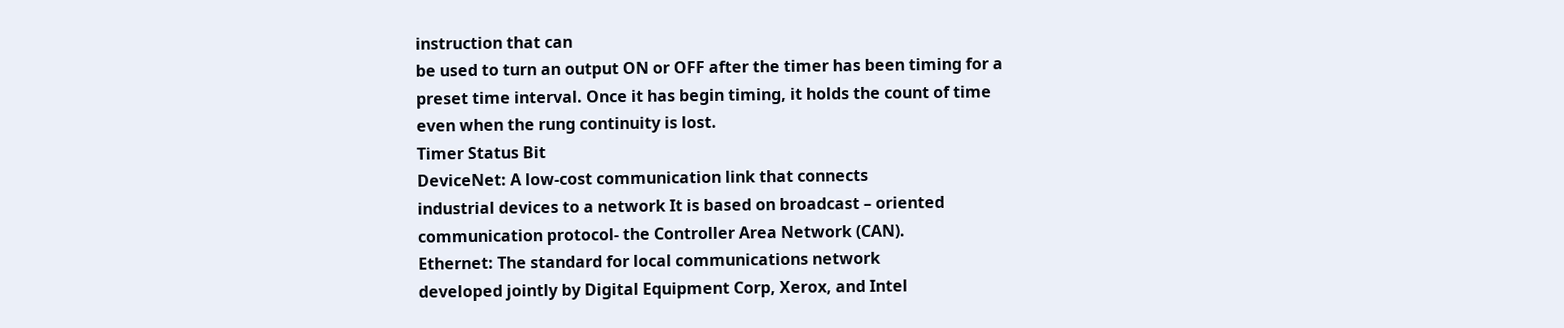instruction that can
be used to turn an output ON or OFF after the timer has been timing for a
preset time interval. Once it has begin timing, it holds the count of time
even when the rung continuity is lost.
Timer Status Bit
DeviceNet: A low-cost communication link that connects
industrial devices to a network It is based on broadcast – oriented
communication protocol- the Controller Area Network (CAN).
Ethernet: The standard for local communications network
developed jointly by Digital Equipment Corp, Xerox, and Intel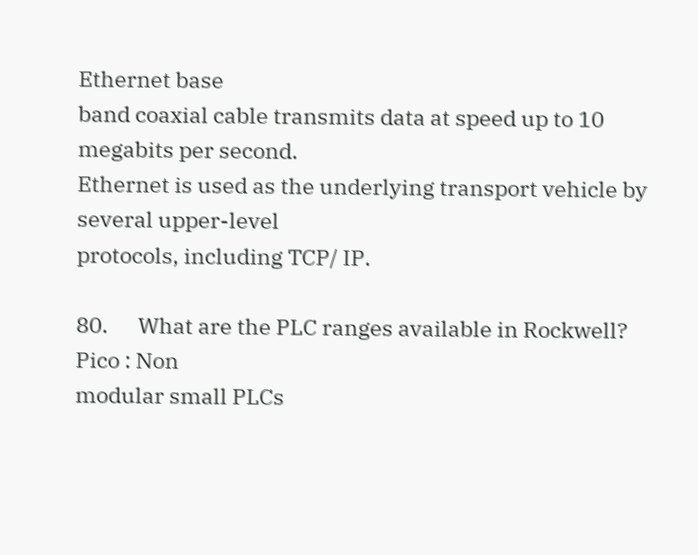Ethernet base
band coaxial cable transmits data at speed up to 10 megabits per second.
Ethernet is used as the underlying transport vehicle by several upper-level
protocols, including TCP/ IP.

80.      What are the PLC ranges available in Rockwell?
Pico : Non
modular small PLCs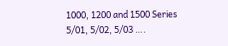1000, 1200 and 1500 Series
5/01, 5/02, 5/03 ….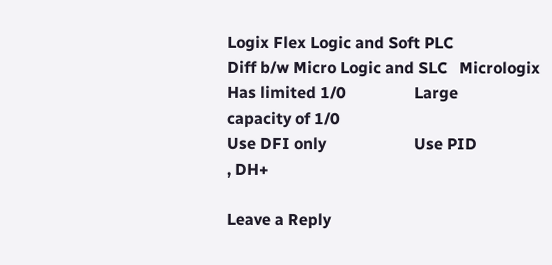Logix Flex Logic and Soft PLC
Diff b/w Micro Logic and SLC   Micrologix
Has limited 1/0                 Large
capacity of 1/0
Use DFI only                      Use PID
, DH+

Leave a Reply